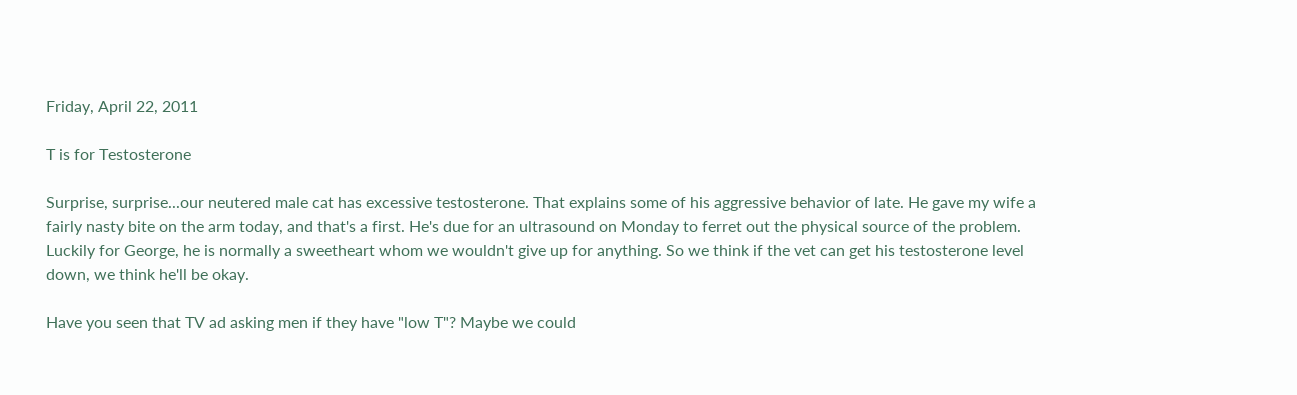Friday, April 22, 2011

T is for Testosterone

Surprise, surprise...our neutered male cat has excessive testosterone. That explains some of his aggressive behavior of late. He gave my wife a fairly nasty bite on the arm today, and that's a first. He's due for an ultrasound on Monday to ferret out the physical source of the problem. Luckily for George, he is normally a sweetheart whom we wouldn't give up for anything. So we think if the vet can get his testosterone level down, we think he'll be okay.

Have you seen that TV ad asking men if they have "low T"? Maybe we could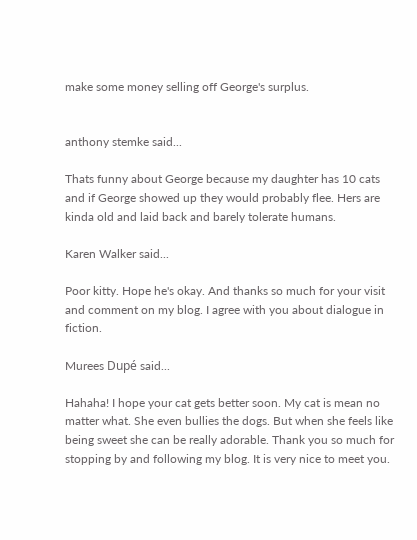make some money selling off George's surplus.


anthony stemke said...

Thats funny about George because my daughter has 10 cats and if George showed up they would probably flee. Hers are kinda old and laid back and barely tolerate humans.

Karen Walker said...

Poor kitty. Hope he's okay. And thanks so much for your visit and comment on my blog. I agree with you about dialogue in fiction.

Murees Dupé said...

Hahaha! I hope your cat gets better soon. My cat is mean no matter what. She even bullies the dogs. But when she feels like being sweet she can be really adorable. Thank you so much for stopping by and following my blog. It is very nice to meet you.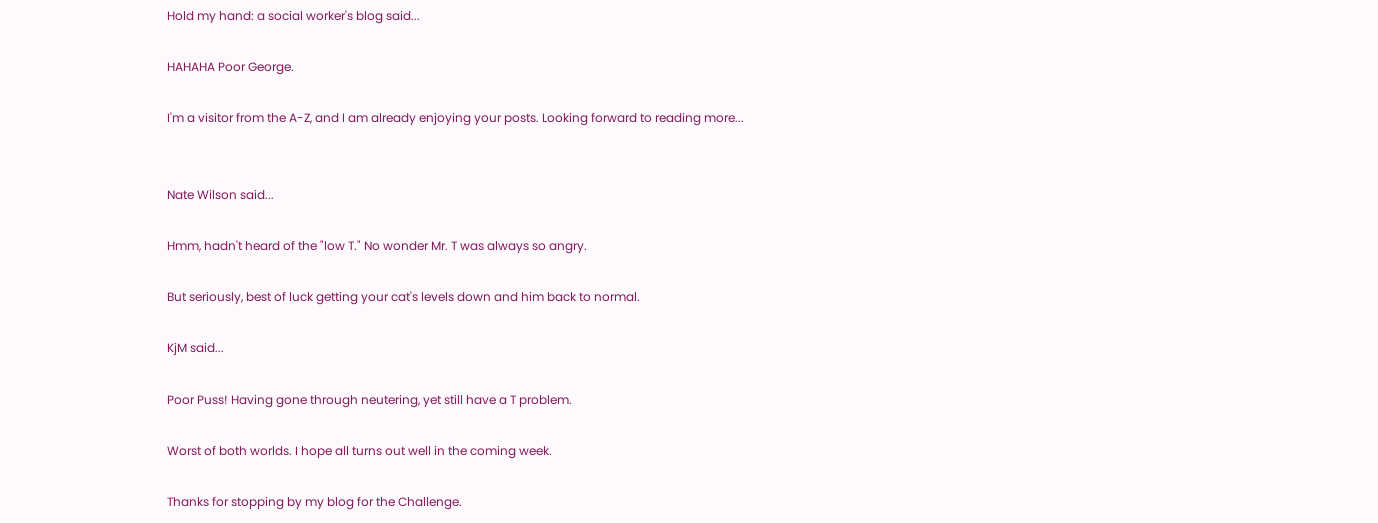Hold my hand: a social worker's blog said...

HAHAHA Poor George.

I'm a visitor from the A-Z, and I am already enjoying your posts. Looking forward to reading more...


Nate Wilson said...

Hmm, hadn't heard of the "low T." No wonder Mr. T was always so angry.

But seriously, best of luck getting your cat's levels down and him back to normal.

KjM said...

Poor Puss! Having gone through neutering, yet still have a T problem.

Worst of both worlds. I hope all turns out well in the coming week.

Thanks for stopping by my blog for the Challenge.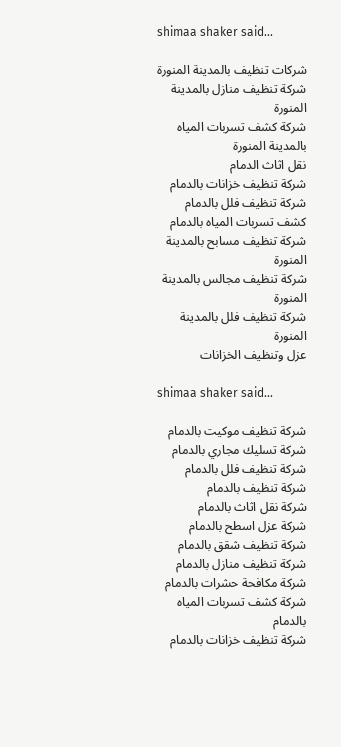shimaa shaker said...

شركات تنظيف بالمدينة المنورة
شركة تنظيف منازل بالمدينة المنورة
شركة كشف تسربات المياه بالمدينة المنورة
نقل اثاث الدمام
شركة تنظيف خزانات بالدمام
شركة تنظيف فلل بالدمام
كشف تسربات المياه بالدمام
شركة تنظيف مسابح بالمدينة المنورة
شركة تنظيف مجالس بالمدينة المنورة
شركة تنظيف فلل بالمدينة المنورة
عزل وتنظيف الخزانات

shimaa shaker said...

شركة تنظيف موكيت بالدمام
شركة تسليك مجاري بالدمام
شركة تنظيف فلل بالدمام
شركة تنظيف بالدمام
شركة نقل اثاث بالدمام
شركة عزل اسطح بالدمام
شركة تنظيف شقق بالدمام
شركة تنظيف منازل بالدمام
شركة مكافحة حشرات بالدمام
شركة كشف تسربات المياه بالدمام
شركة تنظيف خزانات بالدمام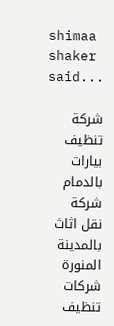shimaa shaker said...

شركة تنظيف بيارات بالدمام
شركة نقل اثاث بالمدينة المنورة
شركات تنظيف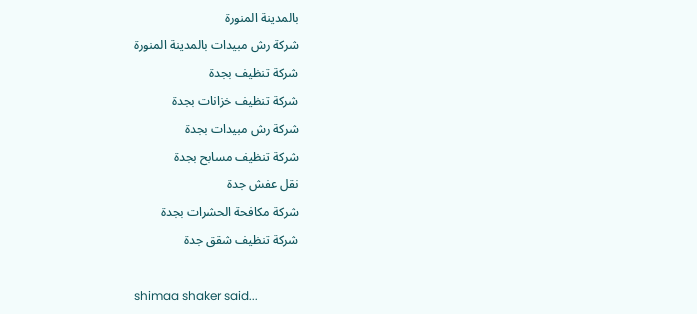بالمدينة المنورة
شركة رش مبيدات بالمدينة المنورة
شركة تنظيف بجدة
شركة تنظيف خزانات بجدة
شركة رش مبيدات بجدة
شركة تنظيف مسابح بجدة
نقل عفش جدة
شركة مكافحة الحشرات بجدة
شركة تنظيف شقق جدة

shimaa shaker said...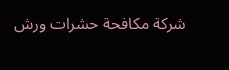شركة مكافحة حشرات ورش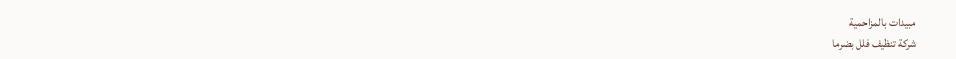مبيدات بالمزاحمية
شركة تنظيف فلل بضرما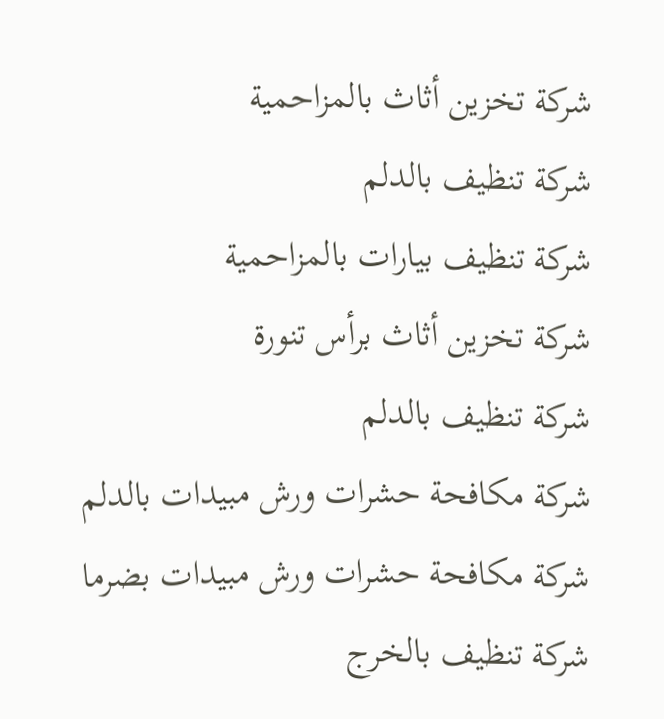شركة تخزين أثاث بالمزاحمية
شركة تنظيف بالدلم
شركة تنظيف بيارات بالمزاحمية
شركة تخزين أثاث برأس تنورة
شركة تنظيف بالدلم
شركة مكافحة حشرات ورش مبيدات بالدلم
شركة مكافحة حشرات ورش مبيدات بضرما
شركة تنظيف بالخرج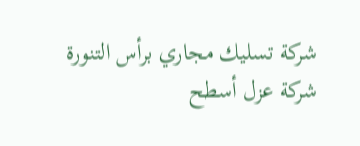شركة تسليك مجاري برأس التنورة
شركة عزل أسطح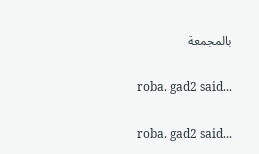بالمجمعة

roba. gad2 said...

roba. gad2 said...